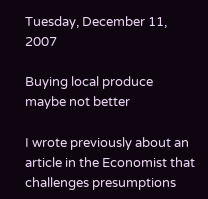Tuesday, December 11, 2007

Buying local produce maybe not better

I wrote previously about an article in the Economist that challenges presumptions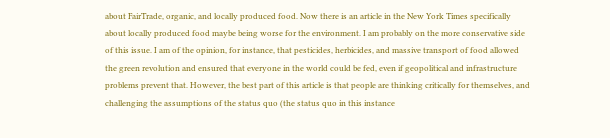about FairTrade, organic, and locally produced food. Now there is an article in the New York Times specifically about locally produced food maybe being worse for the environment. I am probably on the more conservative side of this issue. I am of the opinion, for instance, that pesticides, herbicides, and massive transport of food allowed the green revolution and ensured that everyone in the world could be fed, even if geopolitical and infrastructure problems prevent that. However, the best part of this article is that people are thinking critically for themselves, and challenging the assumptions of the status quo (the status quo in this instance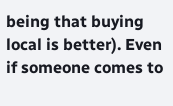being that buying local is better). Even if someone comes to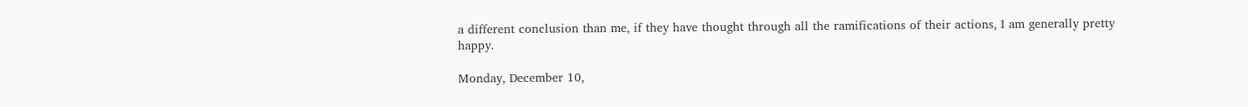a different conclusion than me, if they have thought through all the ramifications of their actions, I am generally pretty happy.

Monday, December 10,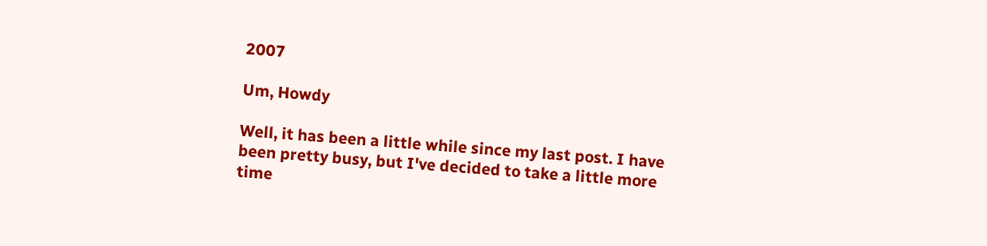2007

Um, Howdy

Well, it has been a little while since my last post. I have been pretty busy, but I've decided to take a little more time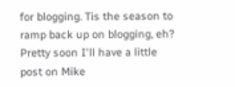for blogging. Tis the season to ramp back up on blogging, eh? Pretty soon I'll have a little post on Mike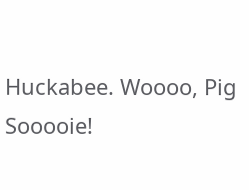Huckabee. Woooo, Pig Sooooie!